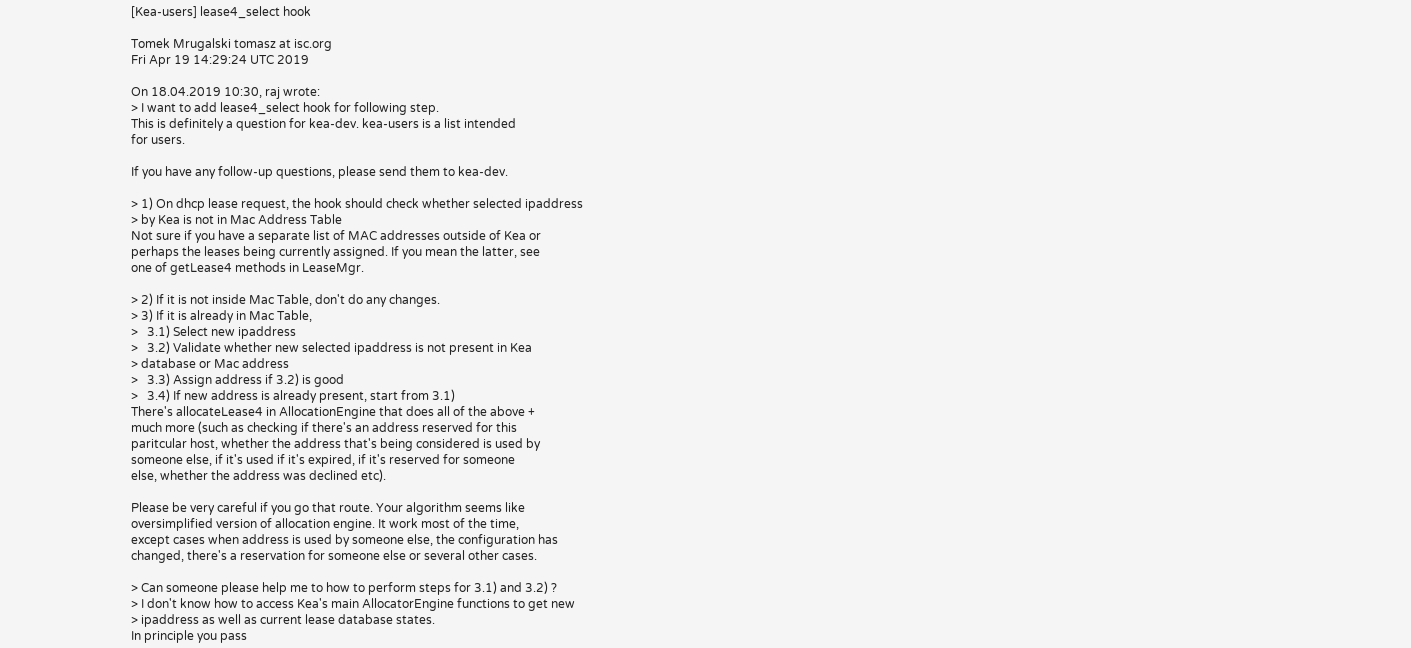[Kea-users] lease4_select hook

Tomek Mrugalski tomasz at isc.org
Fri Apr 19 14:29:24 UTC 2019

On 18.04.2019 10:30, raj wrote:
> I want to add lease4_select hook for following step.
This is definitely a question for kea-dev. kea-users is a list intended
for users.

If you have any follow-up questions, please send them to kea-dev.

> 1) On dhcp lease request, the hook should check whether selected ipaddress
> by Kea is not in Mac Address Table
Not sure if you have a separate list of MAC addresses outside of Kea or
perhaps the leases being currently assigned. If you mean the latter, see
one of getLease4 methods in LeaseMgr.

> 2) If it is not inside Mac Table, don't do any changes.
> 3) If it is already in Mac Table,
>   3.1) Select new ipaddress
>   3.2) Validate whether new selected ipaddress is not present in Kea
> database or Mac address
>   3.3) Assign address if 3.2) is good
>   3.4) If new address is already present, start from 3.1)
There's allocateLease4 in AllocationEngine that does all of the above +
much more (such as checking if there's an address reserved for this
paritcular host, whether the address that's being considered is used by
someone else, if it's used if it's expired, if it's reserved for someone
else, whether the address was declined etc).

Please be very careful if you go that route. Your algorithm seems like
oversimplified version of allocation engine. It work most of the time,
except cases when address is used by someone else, the configuration has
changed, there's a reservation for someone else or several other cases.

> Can someone please help me to how to perform steps for 3.1) and 3.2) ?
> I don't know how to access Kea's main AllocatorEngine functions to get new
> ipaddress as well as current lease database states.
In principle you pass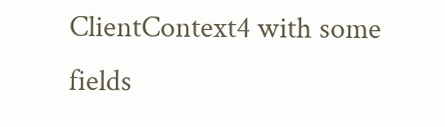ClientContext4 with some fields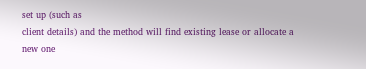set up (such as
client details) and the method will find existing lease or allocate a
new one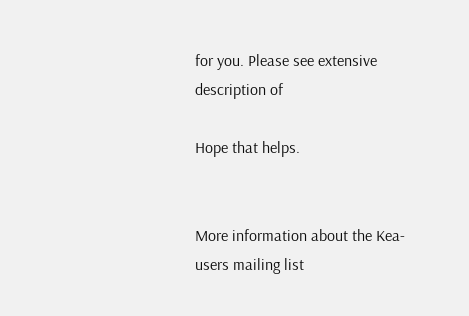for you. Please see extensive description of

Hope that helps.


More information about the Kea-users mailing list